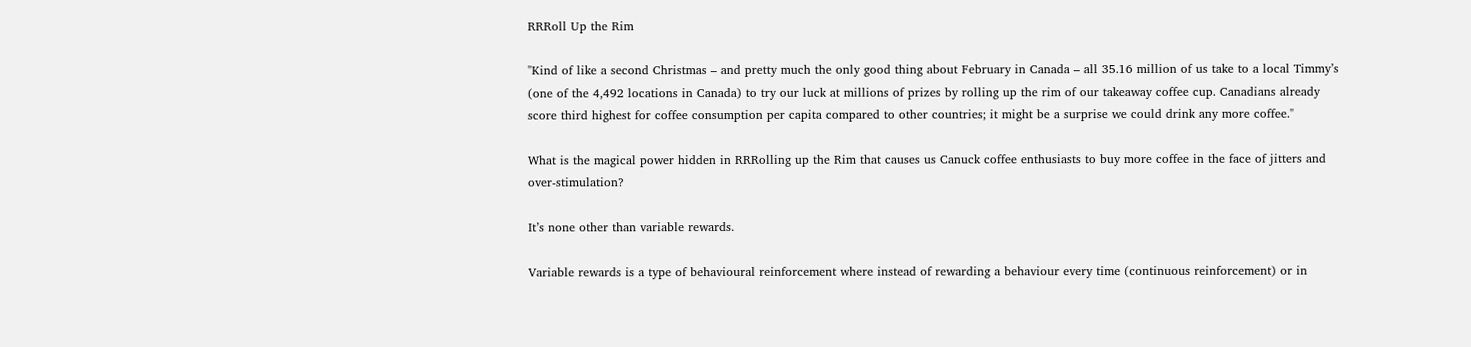RRRoll Up the Rim

"Kind of like a second Christmas – and pretty much the only good thing about February in Canada – all 35.16 million of us take to a local Timmy’s (one of the 4,492 locations in Canada) to try our luck at millions of prizes by rolling up the rim of our takeaway coffee cup. Canadians already score third highest for coffee consumption per capita compared to other countries; it might be a surprise we could drink any more coffee."

What is the magical power hidden in RRRolling up the Rim that causes us Canuck coffee enthusiasts to buy more coffee in the face of jitters and over-stimulation?

It’s none other than variable rewards.

Variable rewards is a type of behavioural reinforcement where instead of rewarding a behaviour every time (continuous reinforcement) or in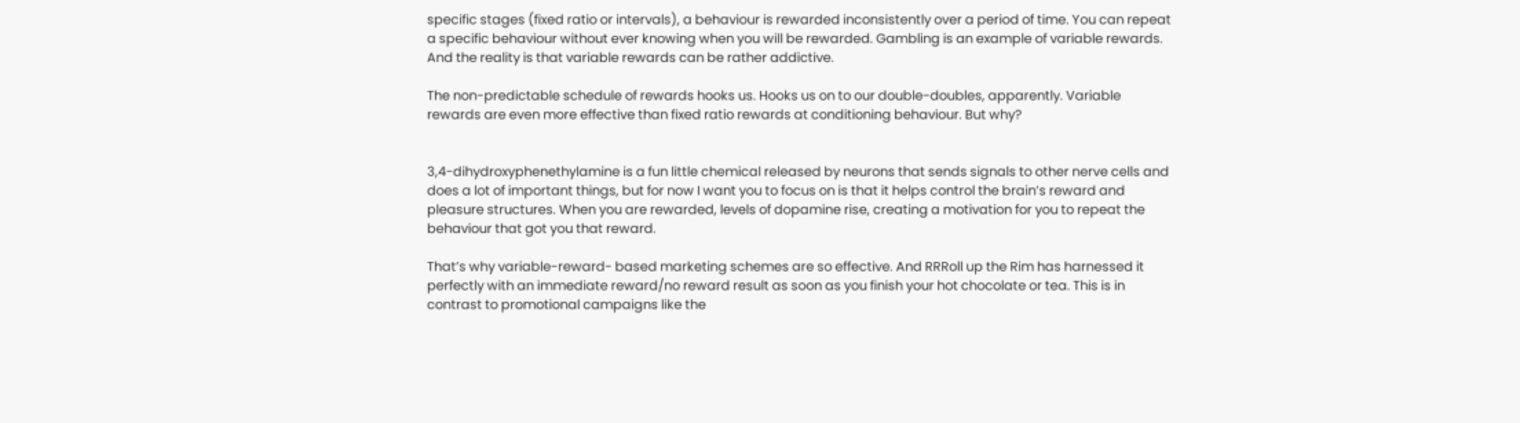specific stages (fixed ratio or intervals), a behaviour is rewarded inconsistently over a period of time. You can repeat a specific behaviour without ever knowing when you will be rewarded. Gambling is an example of variable rewards. And the reality is that variable rewards can be rather addictive.

The non-predictable schedule of rewards hooks us. Hooks us on to our double-doubles, apparently. Variable rewards are even more effective than fixed ratio rewards at conditioning behaviour. But why?


3,4-dihydroxyphenethylamine is a fun little chemical released by neurons that sends signals to other nerve cells and does a lot of important things, but for now I want you to focus on is that it helps control the brain’s reward and pleasure structures. When you are rewarded, levels of dopamine rise, creating a motivation for you to repeat the behaviour that got you that reward.

That’s why variable-reward- based marketing schemes are so effective. And RRRoll up the Rim has harnessed it perfectly with an immediate reward/no reward result as soon as you finish your hot chocolate or tea. This is in contrast to promotional campaigns like the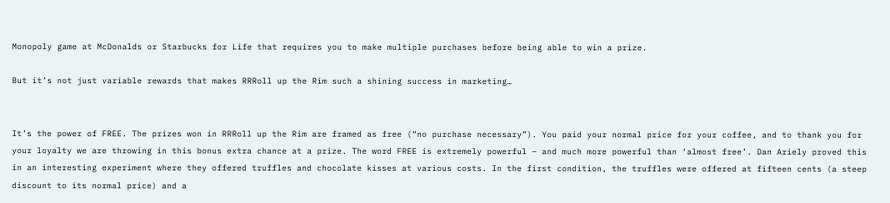Monopoly game at McDonalds or Starbucks for Life that requires you to make multiple purchases before being able to win a prize.

But it’s not just variable rewards that makes RRRoll up the Rim such a shining success in marketing…


It’s the power of FREE. The prizes won in RRRoll up the Rim are framed as free (“no purchase necessary”). You paid your normal price for your coffee, and to thank you for your loyalty we are throwing in this bonus extra chance at a prize. The word FREE is extremely powerful – and much more powerful than ‘almost free’. Dan Ariely proved this in an interesting experiment where they offered truffles and chocolate kisses at various costs. In the first condition, the truffles were offered at fifteen cents (a steep discount to its normal price) and a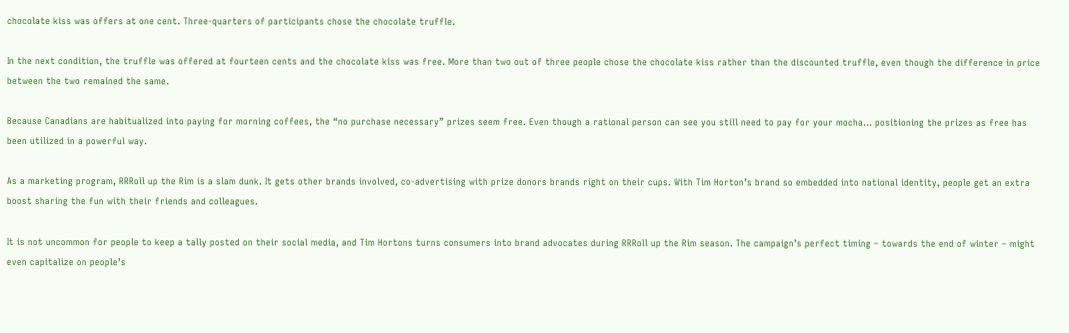chocolate kiss was offers at one cent. Three-quarters of participants chose the chocolate truffle.

In the next condition, the truffle was offered at fourteen cents and the chocolate kiss was free. More than two out of three people chose the chocolate kiss rather than the discounted truffle, even though the difference in price between the two remained the same.

Because Canadians are habitualized into paying for morning coffees, the “no purchase necessary” prizes seem free. Even though a rational person can see you still need to pay for your mocha… positioning the prizes as free has been utilized in a powerful way.

As a marketing program, RRRoll up the Rim is a slam dunk. It gets other brands involved, co-advertising with prize donors brands right on their cups. With Tim Horton’s brand so embedded into national identity, people get an extra boost sharing the fun with their friends and colleagues.

It is not uncommon for people to keep a tally posted on their social media, and Tim Hortons turns consumers into brand advocates during RRRoll up the Rim season. The campaign’s perfect timing – towards the end of winter – might even capitalize on people’s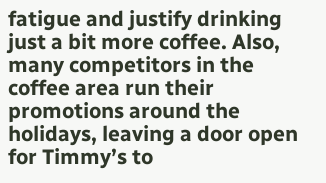fatigue and justify drinking just a bit more coffee. Also, many competitors in the coffee area run their promotions around the holidays, leaving a door open for Timmy’s to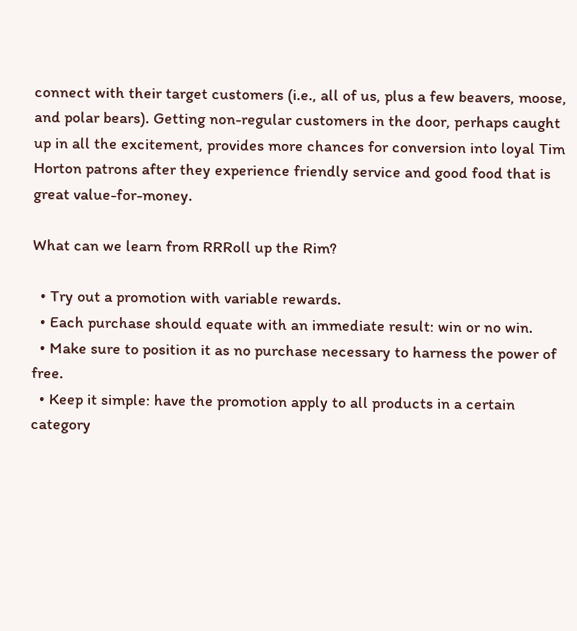connect with their target customers (i.e., all of us, plus a few beavers, moose, and polar bears). Getting non-regular customers in the door, perhaps caught up in all the excitement, provides more chances for conversion into loyal Tim Horton patrons after they experience friendly service and good food that is great value-for-money.

What can we learn from RRRoll up the Rim?

  • Try out a promotion with variable rewards.
  • Each purchase should equate with an immediate result: win or no win.
  • Make sure to position it as no purchase necessary to harness the power of free.
  • Keep it simple: have the promotion apply to all products in a certain category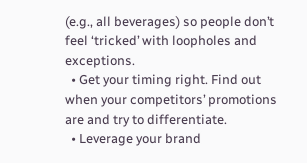(e.g., all beverages) so people don’t feel ‘tricked’ with loopholes and exceptions.
  • Get your timing right. Find out when your competitors’ promotions are and try to differentiate.
  • Leverage your brand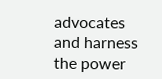advocates and harness the power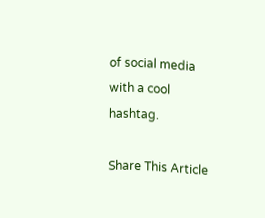of social media with a cool hashtag.

Share This Article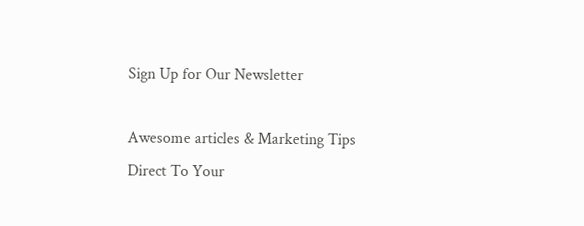Sign Up for Our Newsletter

Awesome articles & Marketing Tips Direct To Your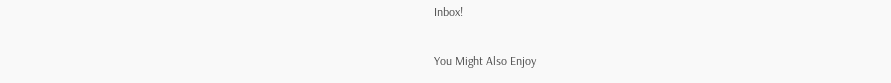Inbox!

You Might Also Enjoy